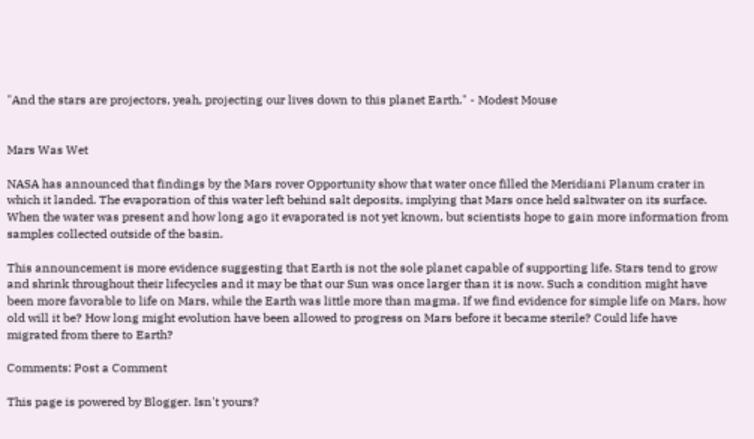"And the stars are projectors, yeah, projecting our lives down to this planet Earth." - Modest Mouse


Mars Was Wet

NASA has announced that findings by the Mars rover Opportunity show that water once filled the Meridiani Planum crater in which it landed. The evaporation of this water left behind salt deposits, implying that Mars once held saltwater on its surface. When the water was present and how long ago it evaporated is not yet known, but scientists hope to gain more information from samples collected outside of the basin.

This announcement is more evidence suggesting that Earth is not the sole planet capable of supporting life. Stars tend to grow and shrink throughout their lifecycles and it may be that our Sun was once larger than it is now. Such a condition might have been more favorable to life on Mars, while the Earth was little more than magma. If we find evidence for simple life on Mars, how old will it be? How long might evolution have been allowed to progress on Mars before it became sterile? Could life have migrated from there to Earth?

Comments: Post a Comment

This page is powered by Blogger. Isn't yours?